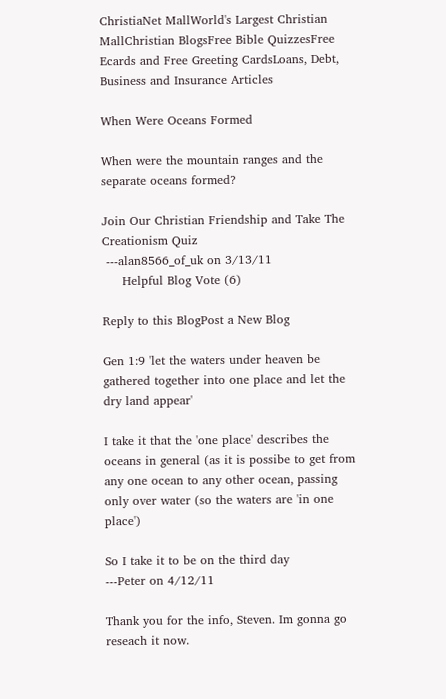ChristiaNet MallWorld's Largest Christian MallChristian BlogsFree Bible QuizzesFree Ecards and Free Greeting CardsLoans, Debt, Business and Insurance Articles

When Were Oceans Formed

When were the mountain ranges and the separate oceans formed?

Join Our Christian Friendship and Take The Creationism Quiz
 ---alan8566_of_uk on 3/13/11
     Helpful Blog Vote (6)

Reply to this BlogPost a New Blog

Gen 1:9 'let the waters under heaven be gathered together into one place and let the dry land appear'

I take it that the 'one place' describes the oceans in general (as it is possibe to get from any one ocean to any other ocean, passing only over water (so the waters are 'in one place')

So I take it to be on the third day
---Peter on 4/12/11

Thank you for the info, Steven. Im gonna go reseach it now.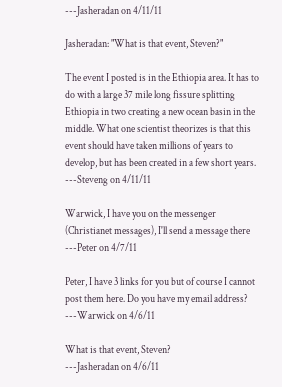---Jasheradan on 4/11/11

Jasheradan: "What is that event, Steven?"

The event I posted is in the Ethiopia area. It has to do with a large 37 mile long fissure splitting Ethiopia in two creating a new ocean basin in the middle. What one scientist theorizes is that this event should have taken millions of years to develop, but has been created in a few short years.
---Steveng on 4/11/11

Warwick, I have you on the messenger (Christianet messages), I'll send a message there
---Peter on 4/7/11

Peter, I have 3 links for you but of course I cannot post them here. Do you have my email address?
---Warwick on 4/6/11

What is that event, Steven?
---Jasheradan on 4/6/11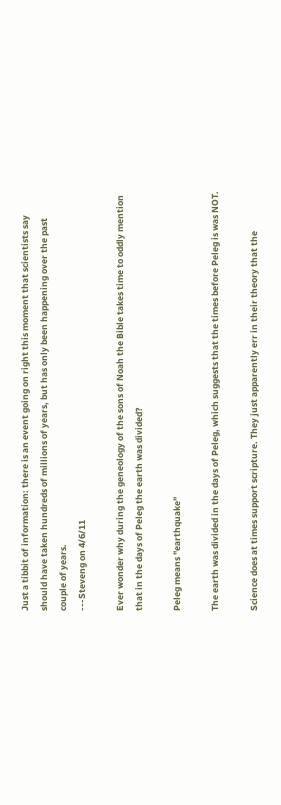Just a tibbit of information: there is an event going on right this moment that scientists say should have taken hundreds of millions of years, but has only been happening over the past couple of years.
---Steveng on 4/6/11

Ever wonder why during the geneology of the sons of Noah the Bible takes time to oddly mention that in the days of Peleg the earth was divided?

Peleg means "earthquake"

The earth was divided in the days of Peleg, which suggests that the times before Peleg is was NOT.

Science does at times support scripture. They just apparently err in their theory that the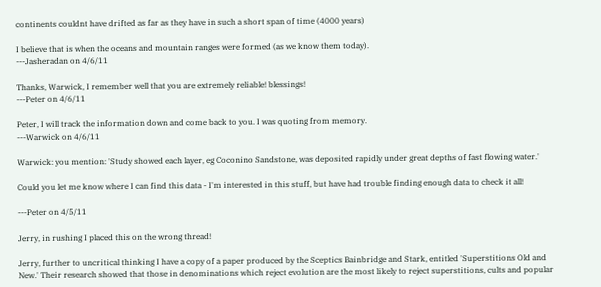continents couldnt have drifted as far as they have in such a short span of time (4000 years)

I believe that is when the oceans and mountain ranges were formed (as we know them today).
---Jasheradan on 4/6/11

Thanks, Warwick, I remember well that you are extremely reliable! blessings!
---Peter on 4/6/11

Peter, I will track the information down and come back to you. I was quoting from memory.
---Warwick on 4/6/11

Warwick: you mention: 'Study showed each layer, eg Coconino Sandstone, was deposited rapidly under great depths of fast flowing water.'

Could you let me know where I can find this data - I'm interested in this stuff, but have had trouble finding enough data to check it all!

---Peter on 4/5/11

Jerry, in rushing I placed this on the wrong thread!

Jerry, further to uncritical thinking I have a copy of a paper produced by the Sceptics Bainbridge and Stark, entitled 'Superstitions Old and New.' Their research showed that those in denominations which reject evolution are the most likely to reject superstitions, cults and popular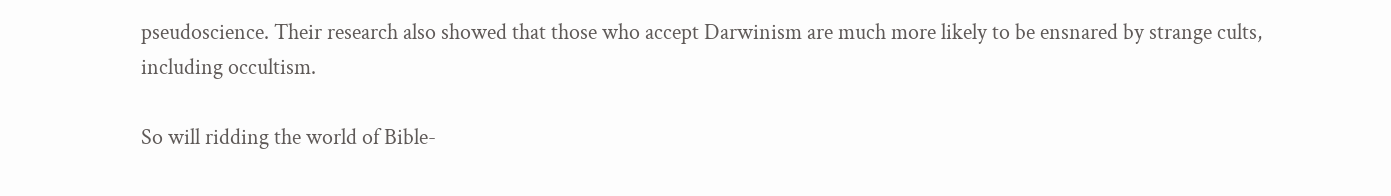pseudoscience. Their research also showed that those who accept Darwinism are much more likely to be ensnared by strange cults, including occultism.

So will ridding the world of Bible-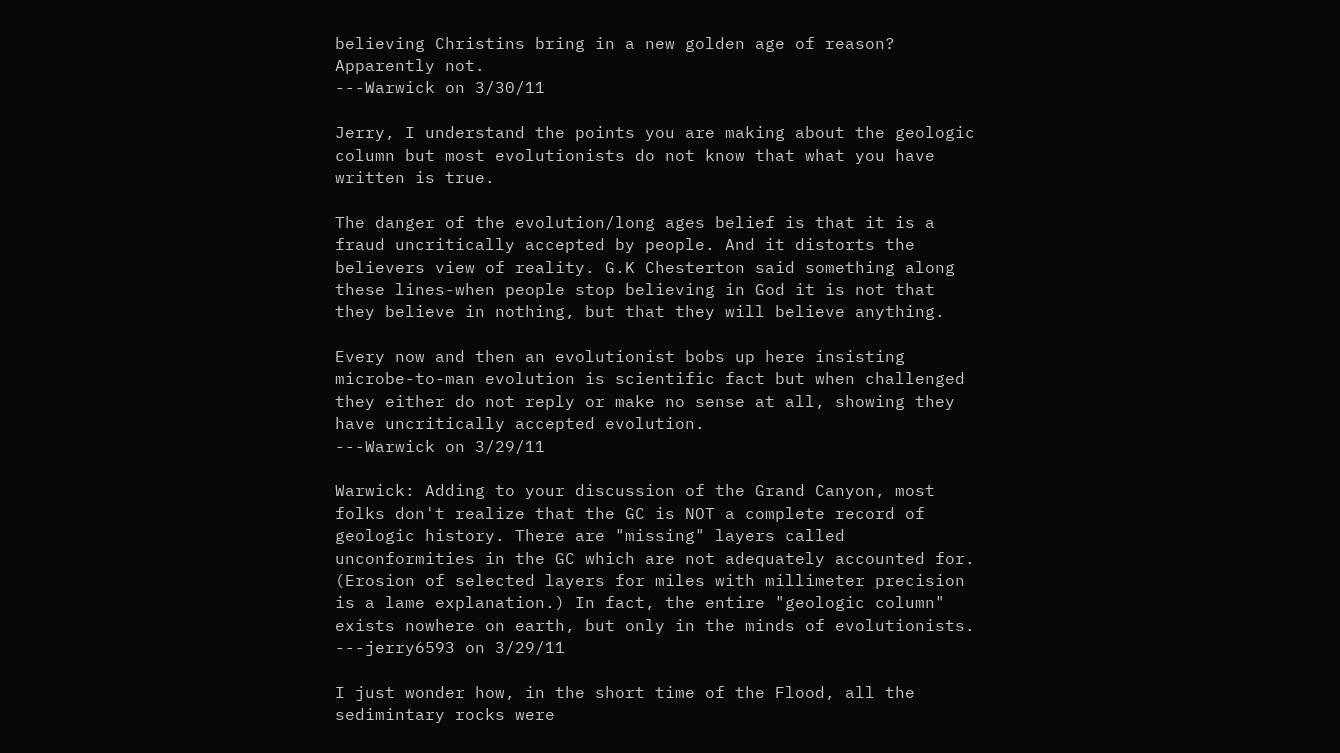believing Christins bring in a new golden age of reason? Apparently not.
---Warwick on 3/30/11

Jerry, I understand the points you are making about the geologic column but most evolutionists do not know that what you have written is true.

The danger of the evolution/long ages belief is that it is a fraud uncritically accepted by people. And it distorts the believers view of reality. G.K Chesterton said something along these lines-when people stop believing in God it is not that they believe in nothing, but that they will believe anything.

Every now and then an evolutionist bobs up here insisting microbe-to-man evolution is scientific fact but when challenged they either do not reply or make no sense at all, showing they have uncritically accepted evolution.
---Warwick on 3/29/11

Warwick: Adding to your discussion of the Grand Canyon, most folks don't realize that the GC is NOT a complete record of geologic history. There are "missing" layers called unconformities in the GC which are not adequately accounted for. (Erosion of selected layers for miles with millimeter precision is a lame explanation.) In fact, the entire "geologic column" exists nowhere on earth, but only in the minds of evolutionists.
---jerry6593 on 3/29/11

I just wonder how, in the short time of the Flood, all the sedimintary rocks were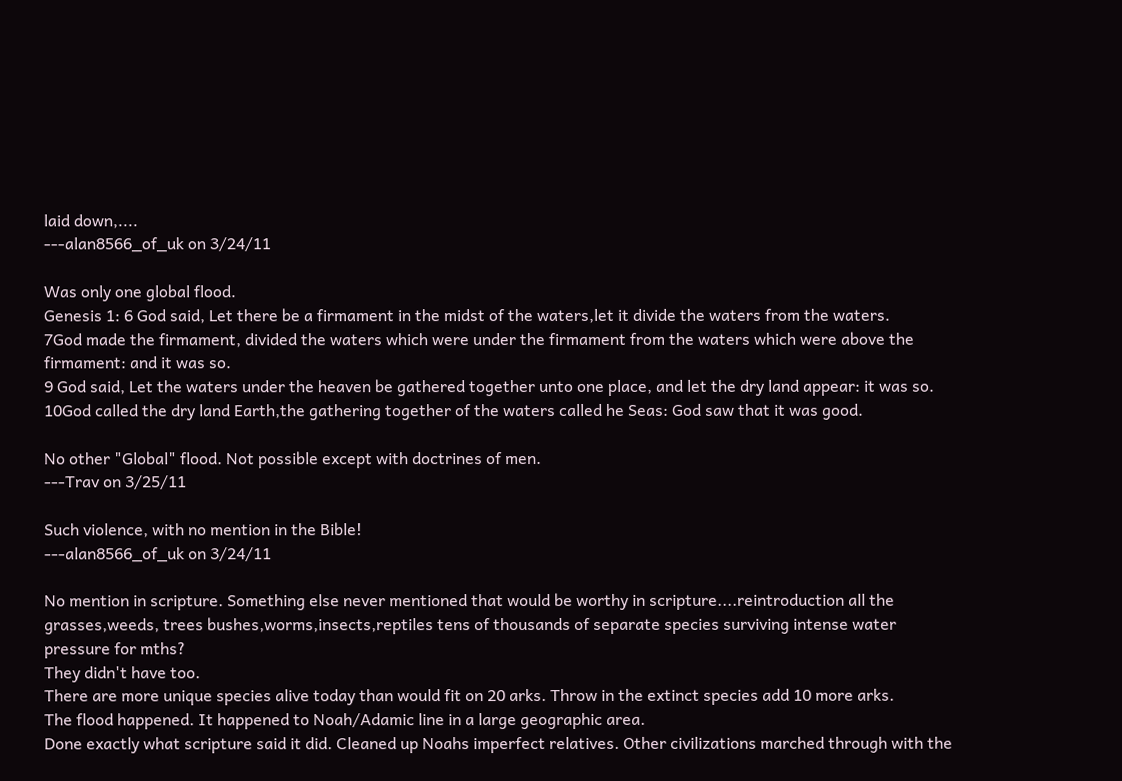laid down,....
---alan8566_of_uk on 3/24/11

Was only one global flood.
Genesis 1: 6 God said, Let there be a firmament in the midst of the waters,let it divide the waters from the waters.
7God made the firmament, divided the waters which were under the firmament from the waters which were above the firmament: and it was so.
9 God said, Let the waters under the heaven be gathered together unto one place, and let the dry land appear: it was so.
10God called the dry land Earth,the gathering together of the waters called he Seas: God saw that it was good.

No other "Global" flood. Not possible except with doctrines of men.
---Trav on 3/25/11

Such violence, with no mention in the Bible!
---alan8566_of_uk on 3/24/11

No mention in scripture. Something else never mentioned that would be worthy in scripture....reintroduction all the grasses,weeds, trees bushes,worms,insects,reptiles tens of thousands of separate species surviving intense water pressure for mths?
They didn't have too.
There are more unique species alive today than would fit on 20 arks. Throw in the extinct species add 10 more arks.
The flood happened. It happened to Noah/Adamic line in a large geographic area.
Done exactly what scripture said it did. Cleaned up Noahs imperfect relatives. Other civilizations marched through with the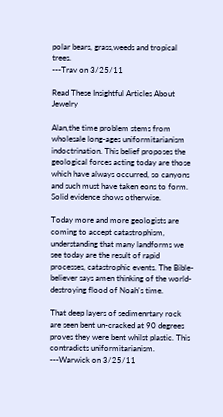polar bears, grass,weeds and tropical trees.
---Trav on 3/25/11

Read These Insightful Articles About Jewelry

Alan,the time problem stems from wholesale long-ages uniformitarianism indoctrination. This belief proposes the geological forces acting today are those which have always occurred, so canyons and such must have taken eons to form. Solid evidence shows otherwise.

Today more and more geologists are coming to accept catastrophism, understanding that many landforms we see today are the result of rapid processes, catastrophic events. The Bible-believer says amen thinking of the world-destroying flood of Noah's time.

That deep layers of sedimenrtary rock are seen bent un-cracked at 90 degrees proves they were bent whilst plastic. This contradicts uniformitarianism.
---Warwick on 3/25/11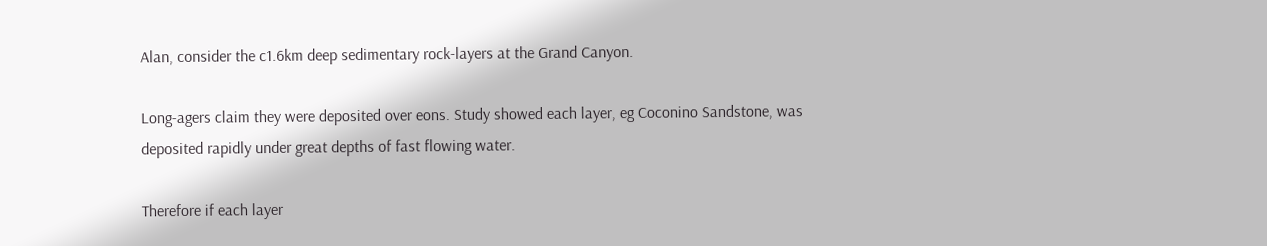Alan, consider the c1.6km deep sedimentary rock-layers at the Grand Canyon.

Long-agers claim they were deposited over eons. Study showed each layer, eg Coconino Sandstone, was deposited rapidly under great depths of fast flowing water.

Therefore if each layer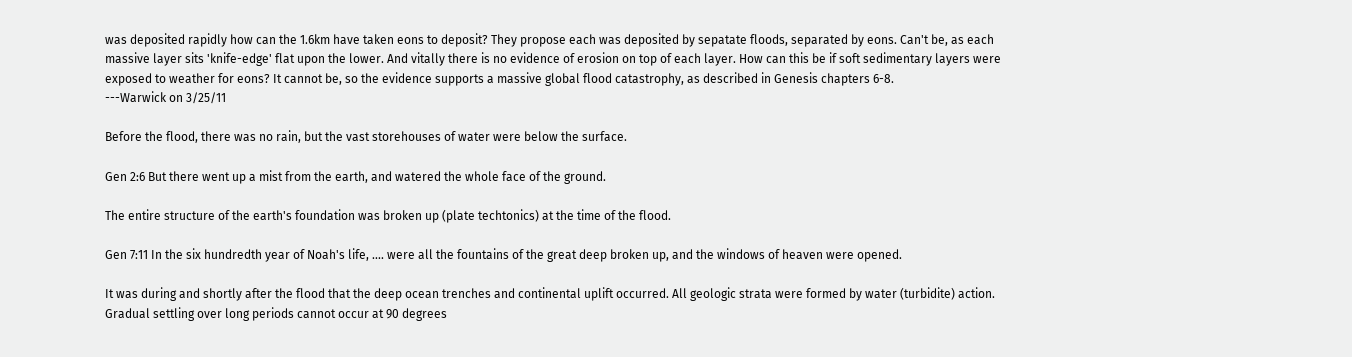was deposited rapidly how can the 1.6km have taken eons to deposit? They propose each was deposited by sepatate floods, separated by eons. Can't be, as each massive layer sits 'knife-edge' flat upon the lower. And vitally there is no evidence of erosion on top of each layer. How can this be if soft sedimentary layers were exposed to weather for eons? It cannot be, so the evidence supports a massive global flood catastrophy, as described in Genesis chapters 6-8.
---Warwick on 3/25/11

Before the flood, there was no rain, but the vast storehouses of water were below the surface.

Gen 2:6 But there went up a mist from the earth, and watered the whole face of the ground.

The entire structure of the earth's foundation was broken up (plate techtonics) at the time of the flood.

Gen 7:11 In the six hundredth year of Noah's life, .... were all the fountains of the great deep broken up, and the windows of heaven were opened.

It was during and shortly after the flood that the deep ocean trenches and continental uplift occurred. All geologic strata were formed by water (turbidite) action. Gradual settling over long periods cannot occur at 90 degrees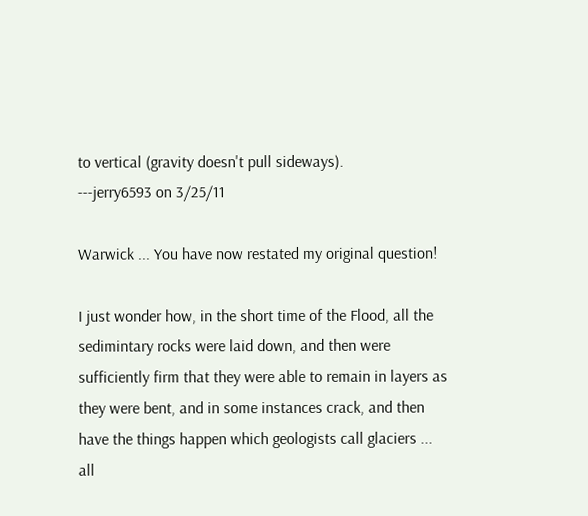to vertical (gravity doesn't pull sideways).
---jerry6593 on 3/25/11

Warwick ... You have now restated my original question!

I just wonder how, in the short time of the Flood, all the sedimintary rocks were laid down, and then were sufficiently firm that they were able to remain in layers as they were bent, and in some instances crack, and then have the things happen which geologists call glaciers ... all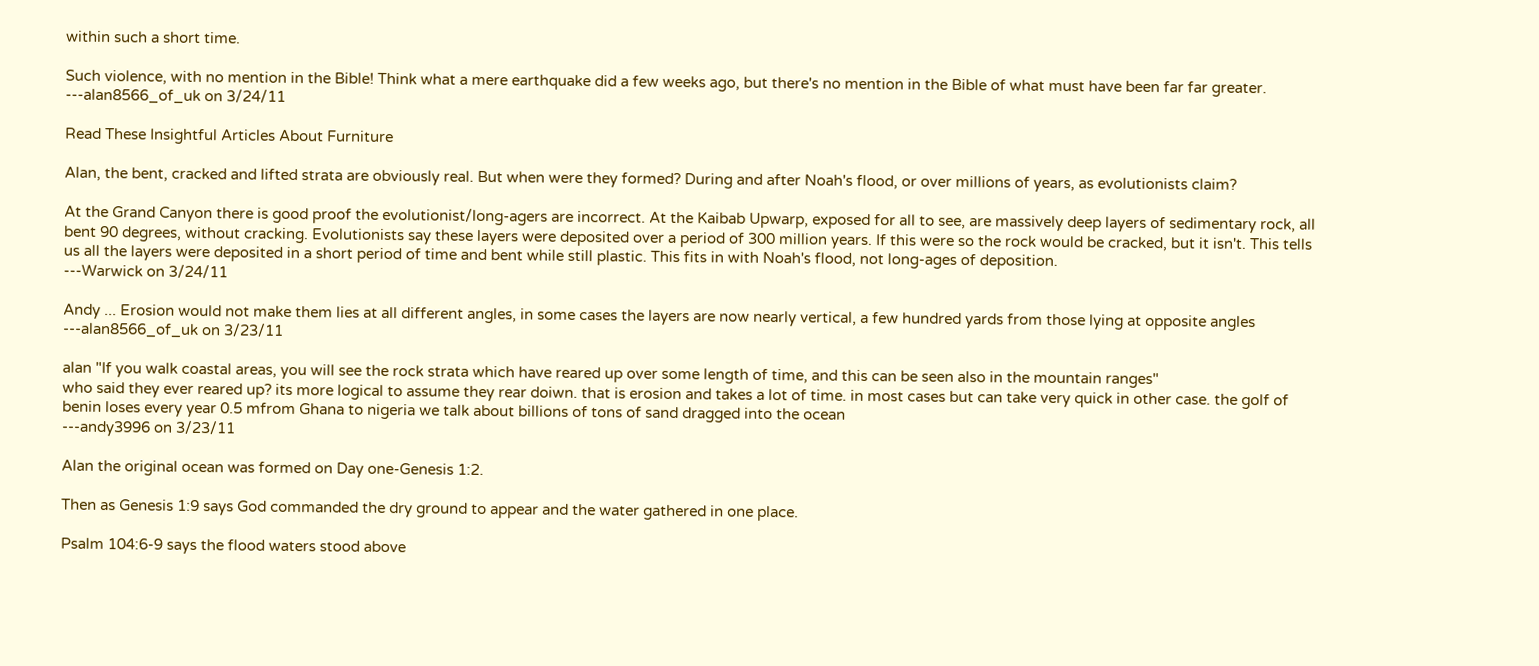within such a short time.

Such violence, with no mention in the Bible! Think what a mere earthquake did a few weeks ago, but there's no mention in the Bible of what must have been far far greater.
---alan8566_of_uk on 3/24/11

Read These Insightful Articles About Furniture

Alan, the bent, cracked and lifted strata are obviously real. But when were they formed? During and after Noah's flood, or over millions of years, as evolutionists claim?

At the Grand Canyon there is good proof the evolutionist/long-agers are incorrect. At the Kaibab Upwarp, exposed for all to see, are massively deep layers of sedimentary rock, all bent 90 degrees, without cracking. Evolutionists say these layers were deposited over a period of 300 million years. If this were so the rock would be cracked, but it isn't. This tells us all the layers were deposited in a short period of time and bent while still plastic. This fits in with Noah's flood, not long-ages of deposition.
---Warwick on 3/24/11

Andy ... Erosion would not make them lies at all different angles, in some cases the layers are now nearly vertical, a few hundred yards from those lying at opposite angles
---alan8566_of_uk on 3/23/11

alan "If you walk coastal areas, you will see the rock strata which have reared up over some length of time, and this can be seen also in the mountain ranges"
who said they ever reared up? its more logical to assume they rear doiwn. that is erosion and takes a lot of time. in most cases but can take very quick in other case. the golf of benin loses every year 0.5 mfrom Ghana to nigeria we talk about billions of tons of sand dragged into the ocean
---andy3996 on 3/23/11

Alan the original ocean was formed on Day one-Genesis 1:2.

Then as Genesis 1:9 says God commanded the dry ground to appear and the water gathered in one place.

Psalm 104:6-9 says the flood waters stood above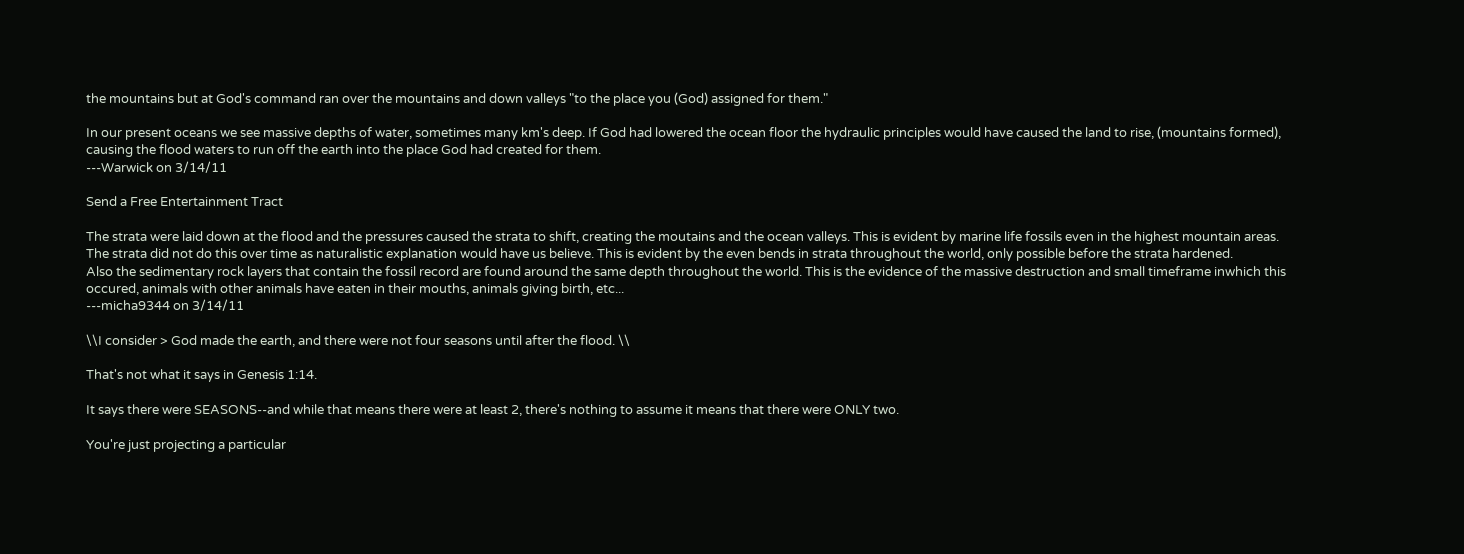the mountains but at God's command ran over the mountains and down valleys "to the place you (God) assigned for them."

In our present oceans we see massive depths of water, sometimes many km's deep. If God had lowered the ocean floor the hydraulic principles would have caused the land to rise, (mountains formed), causing the flood waters to run off the earth into the place God had created for them.
---Warwick on 3/14/11

Send a Free Entertainment Tract

The strata were laid down at the flood and the pressures caused the strata to shift, creating the moutains and the ocean valleys. This is evident by marine life fossils even in the highest mountain areas.
The strata did not do this over time as naturalistic explanation would have us believe. This is evident by the even bends in strata throughout the world, only possible before the strata hardened.
Also the sedimentary rock layers that contain the fossil record are found around the same depth throughout the world. This is the evidence of the massive destruction and small timeframe inwhich this occured, animals with other animals have eaten in their mouths, animals giving birth, etc...
---micha9344 on 3/14/11

\\I consider > God made the earth, and there were not four seasons until after the flood. \\

That's not what it says in Genesis 1:14.

It says there were SEASONS--and while that means there were at least 2, there's nothing to assume it means that there were ONLY two.

You're just projecting a particular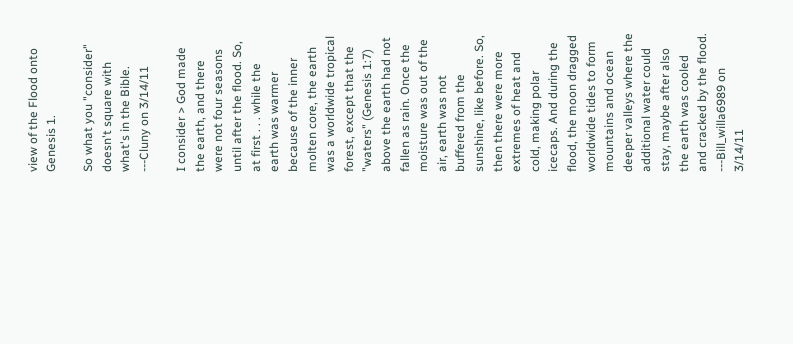view of the Flood onto Genesis 1.

So what you "consider" doesn't square with what's in the Bible.
---Cluny on 3/14/11

I consider > God made the earth, and there were not four seasons until after the flood. So, at first . . . while the earth was warmer because of the inner molten core, the earth was a worldwide tropical forest, except that the "waters" (Genesis 1:7) above the earth had not fallen as rain. Once the moisture was out of the air, earth was not buffered from the sunshine, like before. So, then there were more extremes of heat and cold, making polar icecaps. And during the flood, the moon dragged worldwide tides to form mountains and ocean deeper valleys where the additional water could stay, maybe after also the earth was cooled and cracked by the flood.
---Bill_willa6989 on 3/14/11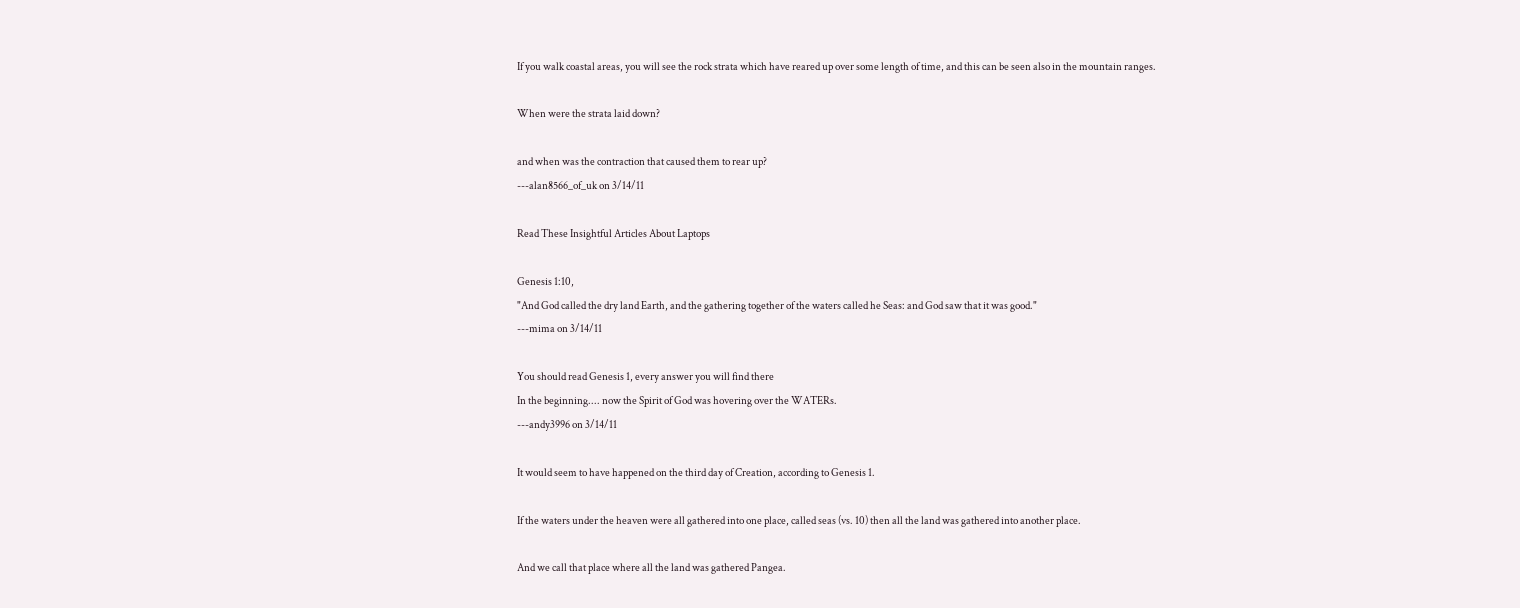If you walk coastal areas, you will see the rock strata which have reared up over some length of time, and this can be seen also in the mountain ranges.

When were the strata laid down?

and when was the contraction that caused them to rear up?
---alan8566_of_uk on 3/14/11

Read These Insightful Articles About Laptops

Genesis 1:10,
"And God called the dry land Earth, and the gathering together of the waters called he Seas: and God saw that it was good."
---mima on 3/14/11

You should read Genesis 1, every answer you will find there
In the beginning.... now the Spirit of God was hovering over the WATERs.
---andy3996 on 3/14/11

It would seem to have happened on the third day of Creation, according to Genesis 1.

If the waters under the heaven were all gathered into one place, called seas (vs. 10) then all the land was gathered into another place.

And we call that place where all the land was gathered Pangea.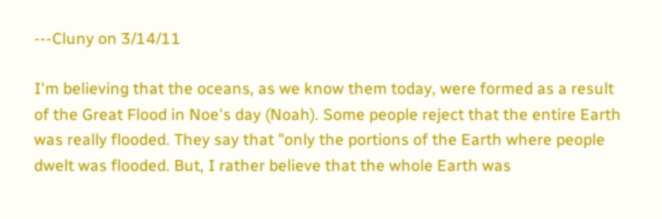---Cluny on 3/14/11

I'm believing that the oceans, as we know them today, were formed as a result of the Great Flood in Noe's day (Noah). Some people reject that the entire Earth was really flooded. They say that "only the portions of the Earth where people dwelt was flooded. But, I rather believe that the whole Earth was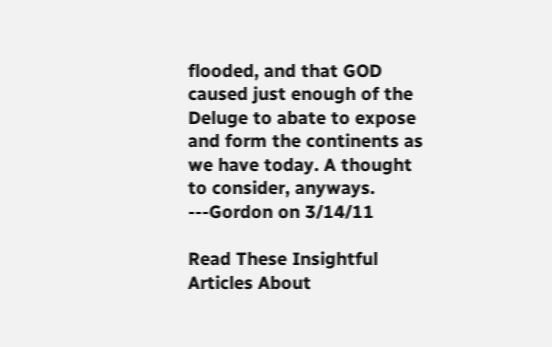flooded, and that GOD caused just enough of the Deluge to abate to expose and form the continents as we have today. A thought to consider, anyways.
---Gordon on 3/14/11

Read These Insightful Articles About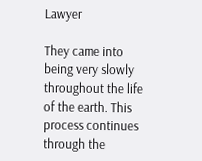Lawyer

They came into being very slowly throughout the life of the earth. This process continues through the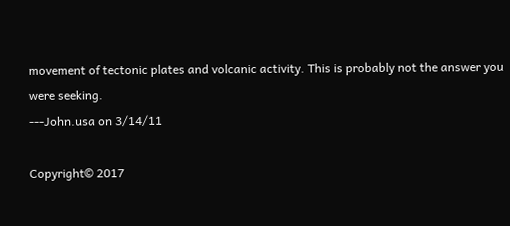movement of tectonic plates and volcanic activity. This is probably not the answer you were seeking.
---John.usa on 3/14/11

Copyright© 2017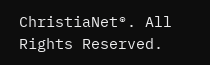ChristiaNet®. All Rights Reserved.